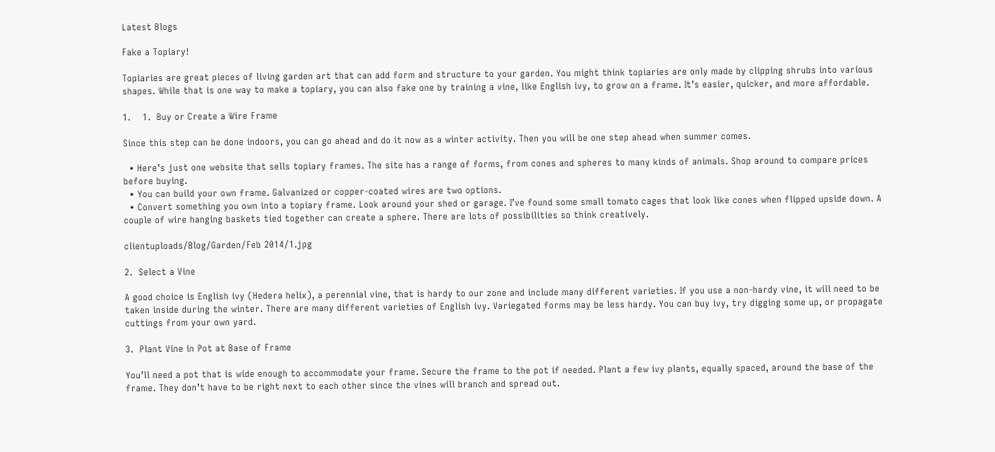Latest Blogs

Fake a Topiary!

Topiaries are great pieces of living garden art that can add form and structure to your garden. You might think topiaries are only made by clipping shrubs into various shapes. While that is one way to make a topiary, you can also fake one by training a vine, like English ivy, to grow on a frame. It’s easier, quicker, and more affordable.

1.    1.  Buy or Create a Wire Frame

Since this step can be done indoors, you can go ahead and do it now as a winter activity. Then you will be one step ahead when summer comes.

  • Here’s just one website that sells topiary frames. The site has a range of forms, from cones and spheres to many kinds of animals. Shop around to compare prices before buying.
  • You can build your own frame. Galvanized or copper-coated wires are two options.
  • Convert something you own into a topiary frame. Look around your shed or garage. I’ve found some small tomato cages that look like cones when flipped upside down. A couple of wire hanging baskets tied together can create a sphere. There are lots of possibilities so think creatively.

clientuploads/Blog/Garden/Feb 2014/1.jpg

2.  Select a Vine

A good choice is English ivy (Hedera helix), a perennial vine, that is hardy to our zone and include many different varieties. If you use a non-hardy vine, it will need to be taken inside during the winter. There are many different varieties of English ivy. Variegated forms may be less hardy. You can buy ivy, try digging some up, or propagate cuttings from your own yard.

3.  Plant Vine in Pot at Base of Frame

You’ll need a pot that is wide enough to accommodate your frame. Secure the frame to the pot if needed. Plant a few ivy plants, equally spaced, around the base of the frame. They don’t have to be right next to each other since the vines will branch and spread out.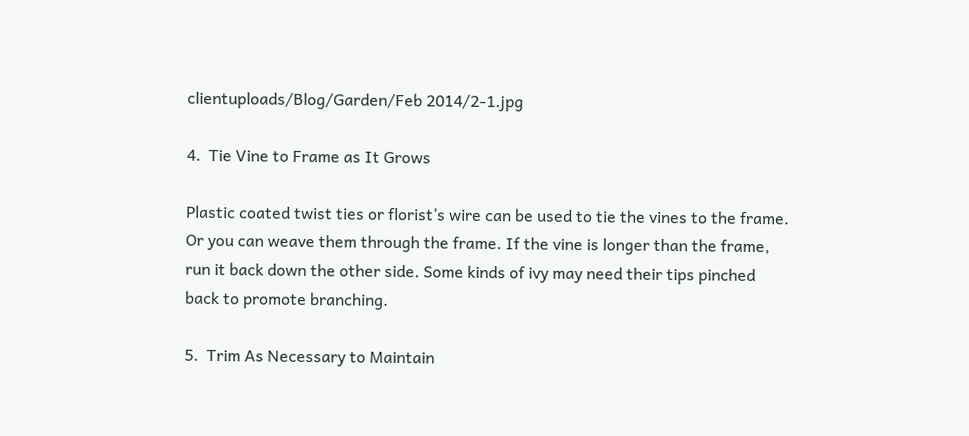clientuploads/Blog/Garden/Feb 2014/2-1.jpg

4.  Tie Vine to Frame as It Grows

Plastic coated twist ties or florist’s wire can be used to tie the vines to the frame. Or you can weave them through the frame. If the vine is longer than the frame, run it back down the other side. Some kinds of ivy may need their tips pinched back to promote branching.

5.  Trim As Necessary to Maintain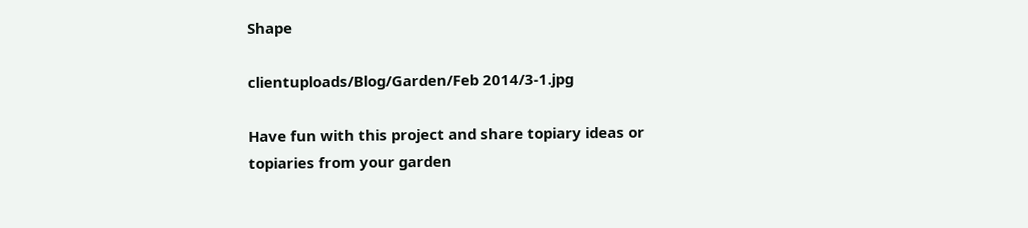Shape

clientuploads/Blog/Garden/Feb 2014/3-1.jpg

Have fun with this project and share topiary ideas or topiaries from your garden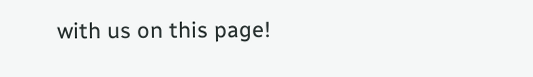with us on this page!